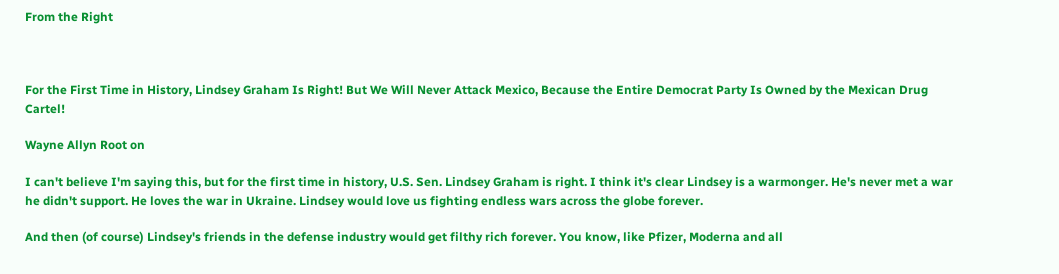From the Right



For the First Time in History, Lindsey Graham Is Right! But We Will Never Attack Mexico, Because the Entire Democrat Party Is Owned by the Mexican Drug Cartel!

Wayne Allyn Root on

I can't believe I'm saying this, but for the first time in history, U.S. Sen. Lindsey Graham is right. I think it's clear Lindsey is a warmonger. He's never met a war he didn't support. He loves the war in Ukraine. Lindsey would love us fighting endless wars across the globe forever.

And then (of course) Lindsey's friends in the defense industry would get filthy rich forever. You know, like Pfizer, Moderna and all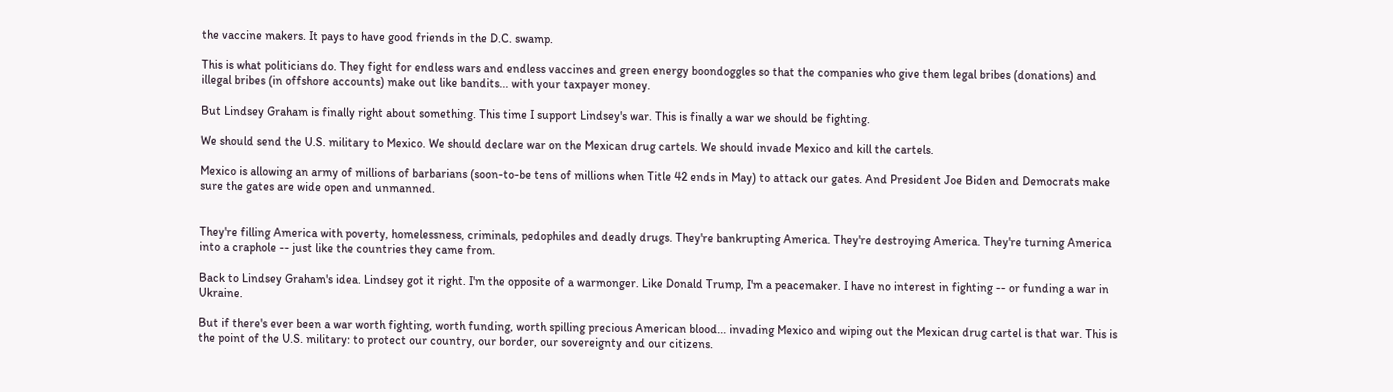the vaccine makers. It pays to have good friends in the D.C. swamp.

This is what politicians do. They fight for endless wars and endless vaccines and green energy boondoggles so that the companies who give them legal bribes (donations) and illegal bribes (in offshore accounts) make out like bandits... with your taxpayer money.

But Lindsey Graham is finally right about something. This time I support Lindsey's war. This is finally a war we should be fighting.

We should send the U.S. military to Mexico. We should declare war on the Mexican drug cartels. We should invade Mexico and kill the cartels.

Mexico is allowing an army of millions of barbarians (soon-to-be tens of millions when Title 42 ends in May) to attack our gates. And President Joe Biden and Democrats make sure the gates are wide open and unmanned.


They're filling America with poverty, homelessness, criminals, pedophiles and deadly drugs. They're bankrupting America. They're destroying America. They're turning America into a craphole -- just like the countries they came from.

Back to Lindsey Graham's idea. Lindsey got it right. I'm the opposite of a warmonger. Like Donald Trump, I'm a peacemaker. I have no interest in fighting -- or funding a war in Ukraine.

But if there's ever been a war worth fighting, worth funding, worth spilling precious American blood... invading Mexico and wiping out the Mexican drug cartel is that war. This is the point of the U.S. military: to protect our country, our border, our sovereignty and our citizens.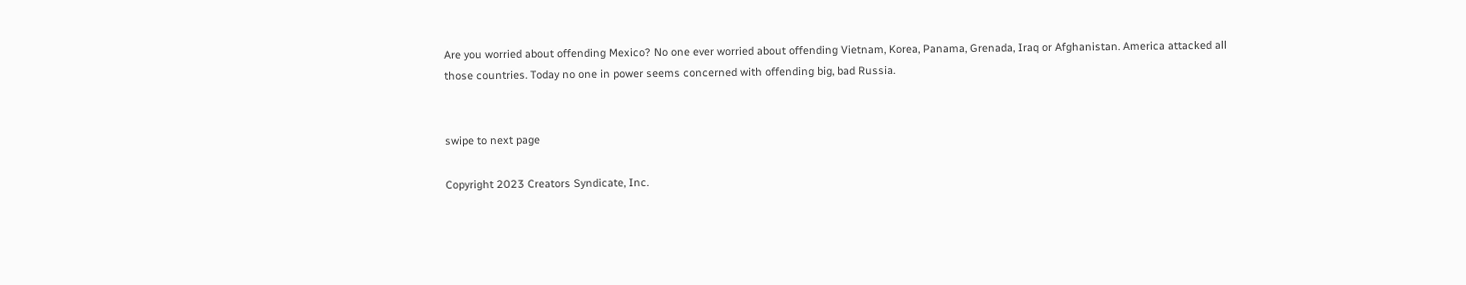Are you worried about offending Mexico? No one ever worried about offending Vietnam, Korea, Panama, Grenada, Iraq or Afghanistan. America attacked all those countries. Today no one in power seems concerned with offending big, bad Russia.


swipe to next page

Copyright 2023 Creators Syndicate, Inc.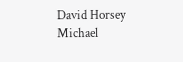David Horsey Michael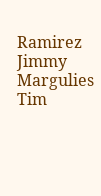Ramirez Jimmy Margulies Tim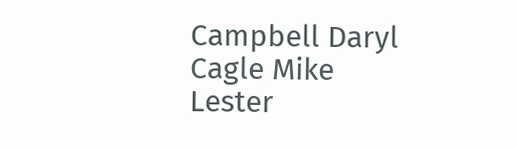Campbell Daryl Cagle Mike Lester